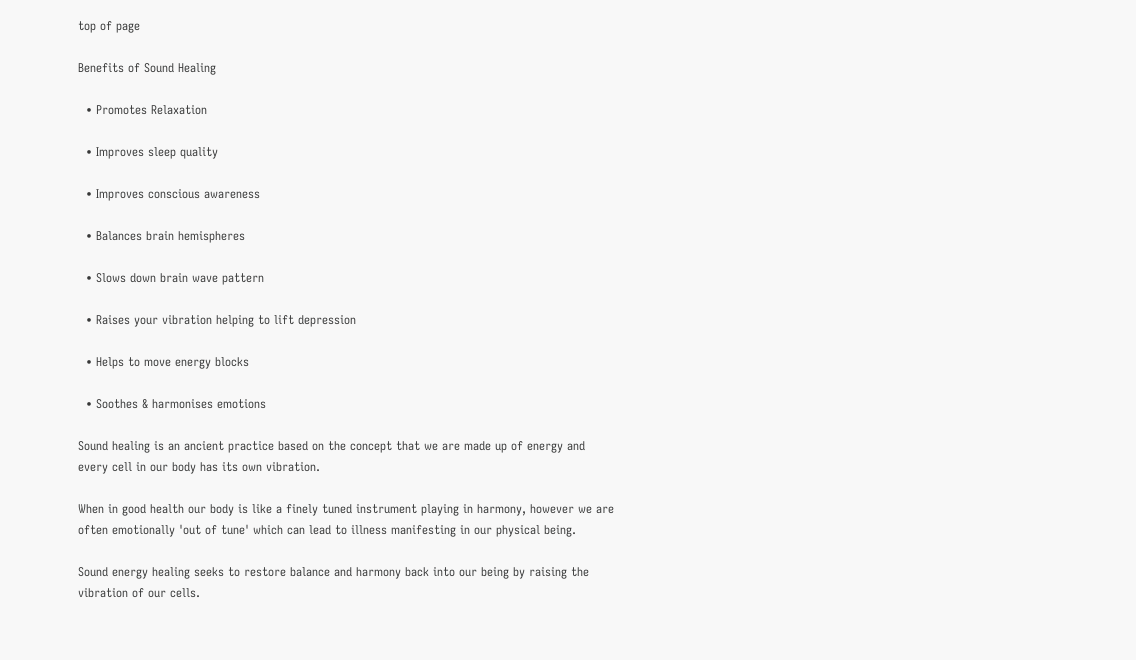top of page

Benefits of Sound Healing

  • Promotes Relaxation

  • Improves sleep quality

  • Improves conscious awareness

  • Balances brain hemispheres

  • Slows down brain wave pattern

  • Raises your vibration helping to lift depression

  • Helps to move energy blocks

  • Soothes & harmonises emotions

Sound healing is an ancient practice based on the concept that we are made up of energy and every cell in our body has its own vibration.

When in good health our body is like a finely tuned instrument playing in harmony, however we are often emotionally 'out of tune' which can lead to illness manifesting in our physical being.

Sound energy healing seeks to restore balance and harmony back into our being by raising the vibration of our cells.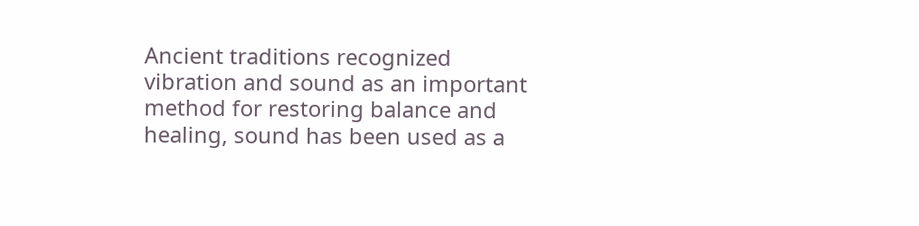Ancient traditions recognized vibration and sound as an important method for restoring balance and healing, sound has been used as a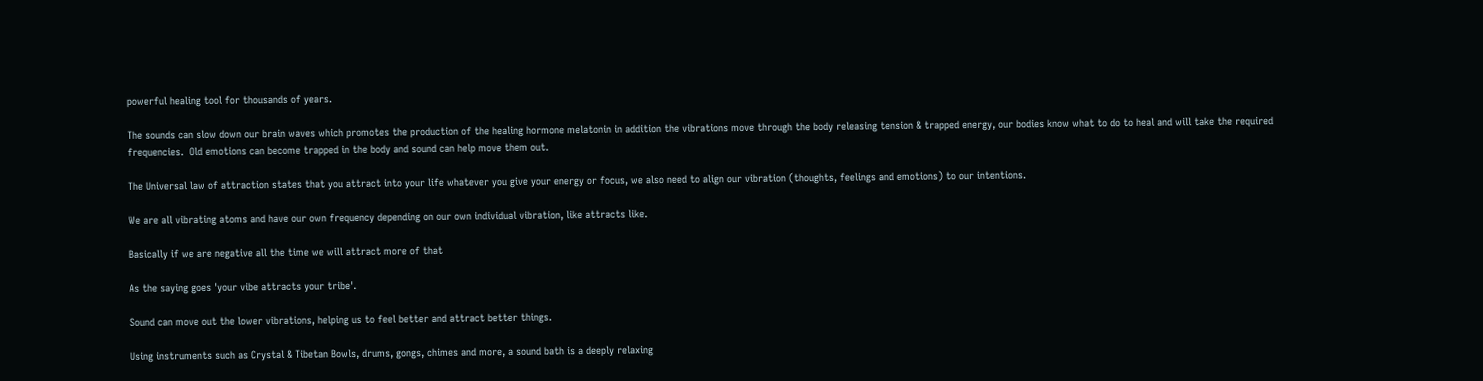powerful healing tool for thousands of years.

The sounds can slow down our brain waves which promotes the production of the healing hormone melatonin in addition the vibrations move through the body releasing tension & trapped energy, our bodies know what to do to heal and will take the required frequencies.  Old emotions can become trapped in the body and sound can help move them out.

The Universal law of attraction states that you attract into your life whatever you give your energy or focus, we also need to align our vibration (thoughts, feelings and emotions) to our intentions.

We are all vibrating atoms and have our own frequency depending on our own individual vibration, like attracts like.

Basically if we are negative all the time we will attract more of that

As the saying goes 'your vibe attracts your tribe'.

Sound can move out the lower vibrations, helping us to feel better and attract better things.

Using instruments such as Crystal & Tibetan Bowls, drums, gongs, chimes and more, a sound bath is a deeply relaxing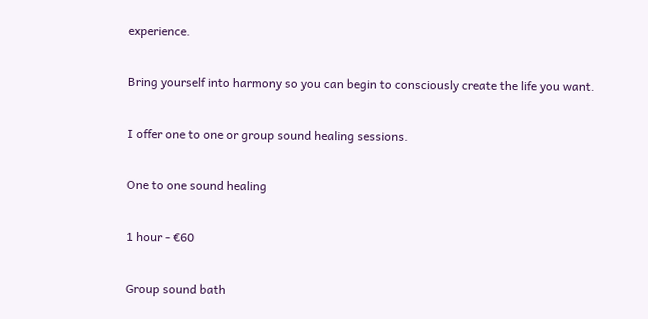experience.

Bring yourself into harmony so you can begin to consciously create the life you want.

I offer one to one or group sound healing sessions.

One to one sound healing

1 hour - €60

Group sound bath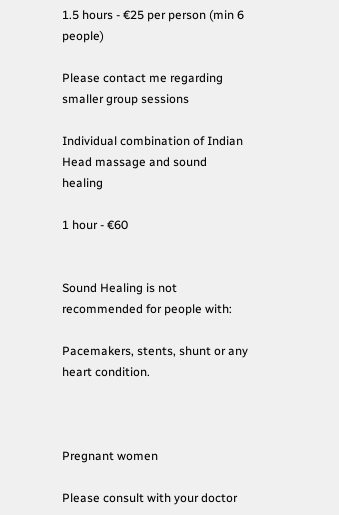1.5 hours - €25 per person (min 6 people)

Please contact me regarding smaller group sessions

Individual combination of Indian Head massage and sound healing

1 hour - €60


Sound Healing is not recommended for people with:

Pacemakers, stents, shunt or any heart condition.



Pregnant women

Please consult with your doctor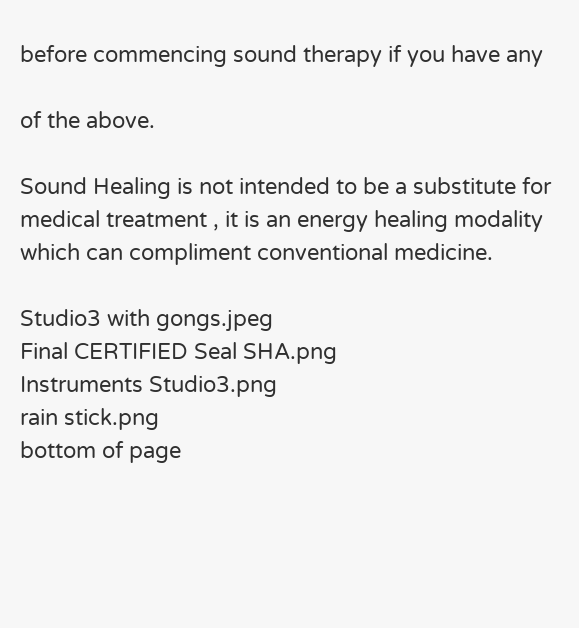before commencing sound therapy if you have any

of the above.

Sound Healing is not intended to be a substitute for medical treatment , it is an energy healing modality which can compliment conventional medicine.

Studio3 with gongs.jpeg
Final CERTIFIED Seal SHA.png
Instruments Studio3.png
rain stick.png
bottom of page